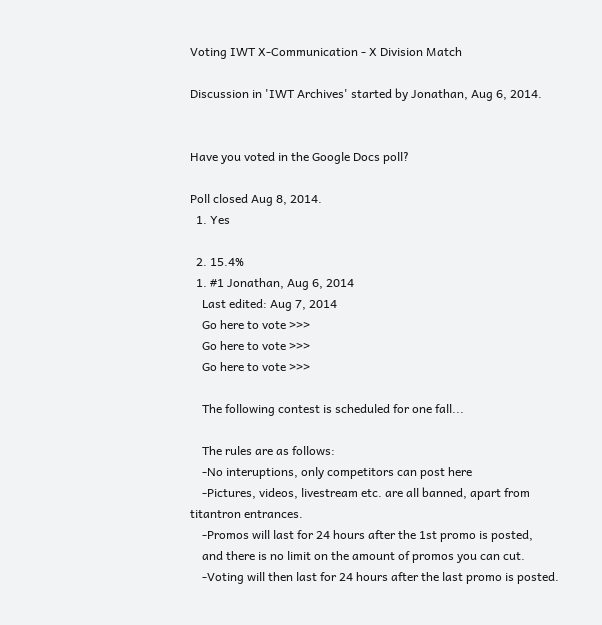Voting IWT X-Communication - X Division Match

Discussion in 'IWT Archives' started by Jonathan, Aug 6, 2014.


Have you voted in the Google Docs poll?

Poll closed Aug 8, 2014.
  1. Yes

  2. 15.4%
  1. #1 Jonathan, Aug 6, 2014
    Last edited: Aug 7, 2014
    Go here to vote >>>
    Go here to vote >>>
    Go here to vote >>>

    The following contest is scheduled for one fall...

    The rules are as follows:
    -No interuptions, only competitors can post here
    -Pictures, videos, livestream etc. are all banned, apart from titantron entrances.
    -Promos will last for 24 hours after the 1st promo is posted,
    and there is no limit on the amount of promos you can cut.
    -Voting will then last for 24 hours after the last promo is posted.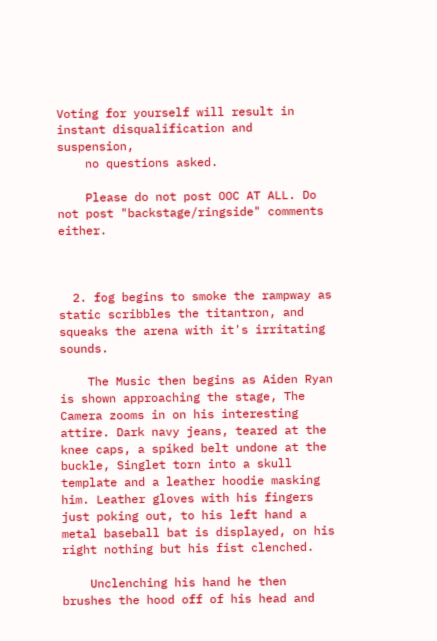Voting for yourself will result in instant disqualification and suspension,
    no questions asked.

    Please do not post OOC AT ALL. Do not post "backstage/ringside" comments either.



  2. fog begins to smoke the rampway as static scribbles the titantron, and squeaks the arena with it's irritating sounds.

    The Music then begins as Aiden Ryan is shown approaching the stage, The Camera zooms in on his interesting attire. Dark navy jeans, teared at the knee caps, a spiked belt undone at the buckle, Singlet torn into a skull template and a leather hoodie masking him. Leather gloves with his fingers just poking out, to his left hand a metal baseball bat is displayed, on his right nothing but his fist clenched.

    Unclenching his hand he then brushes the hood off of his head and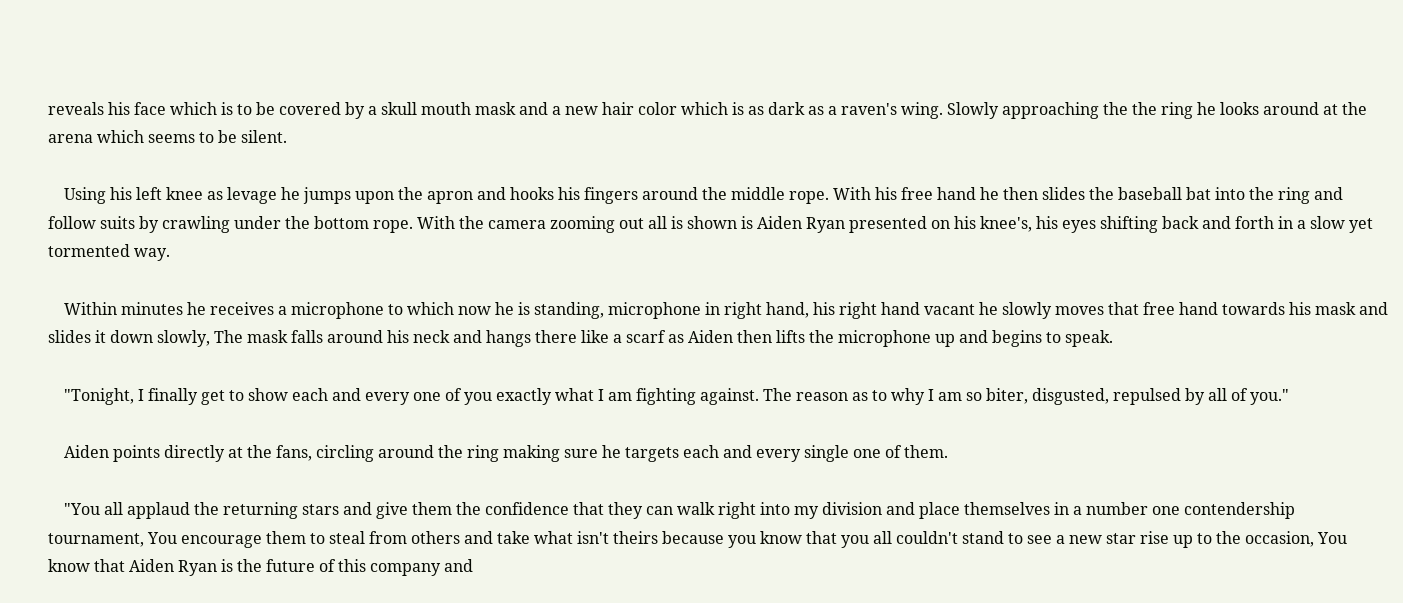reveals his face which is to be covered by a skull mouth mask and a new hair color which is as dark as a raven's wing. Slowly approaching the the ring he looks around at the arena which seems to be silent.

    Using his left knee as levage he jumps upon the apron and hooks his fingers around the middle rope. With his free hand he then slides the baseball bat into the ring and follow suits by crawling under the bottom rope. With the camera zooming out all is shown is Aiden Ryan presented on his knee's, his eyes shifting back and forth in a slow yet tormented way.

    Within minutes he receives a microphone to which now he is standing, microphone in right hand, his right hand vacant he slowly moves that free hand towards his mask and slides it down slowly, The mask falls around his neck and hangs there like a scarf as Aiden then lifts the microphone up and begins to speak.

    "Tonight, I finally get to show each and every one of you exactly what I am fighting against. The reason as to why I am so biter, disgusted, repulsed by all of you."

    Aiden points directly at the fans, circling around the ring making sure he targets each and every single one of them.

    "You all applaud the returning stars and give them the confidence that they can walk right into my division and place themselves in a number one contendership tournament, You encourage them to steal from others and take what isn't theirs because you know that you all couldn't stand to see a new star rise up to the occasion, You know that Aiden Ryan is the future of this company and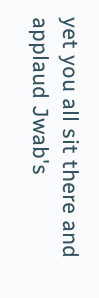yet you all sit there and applaud Jwab's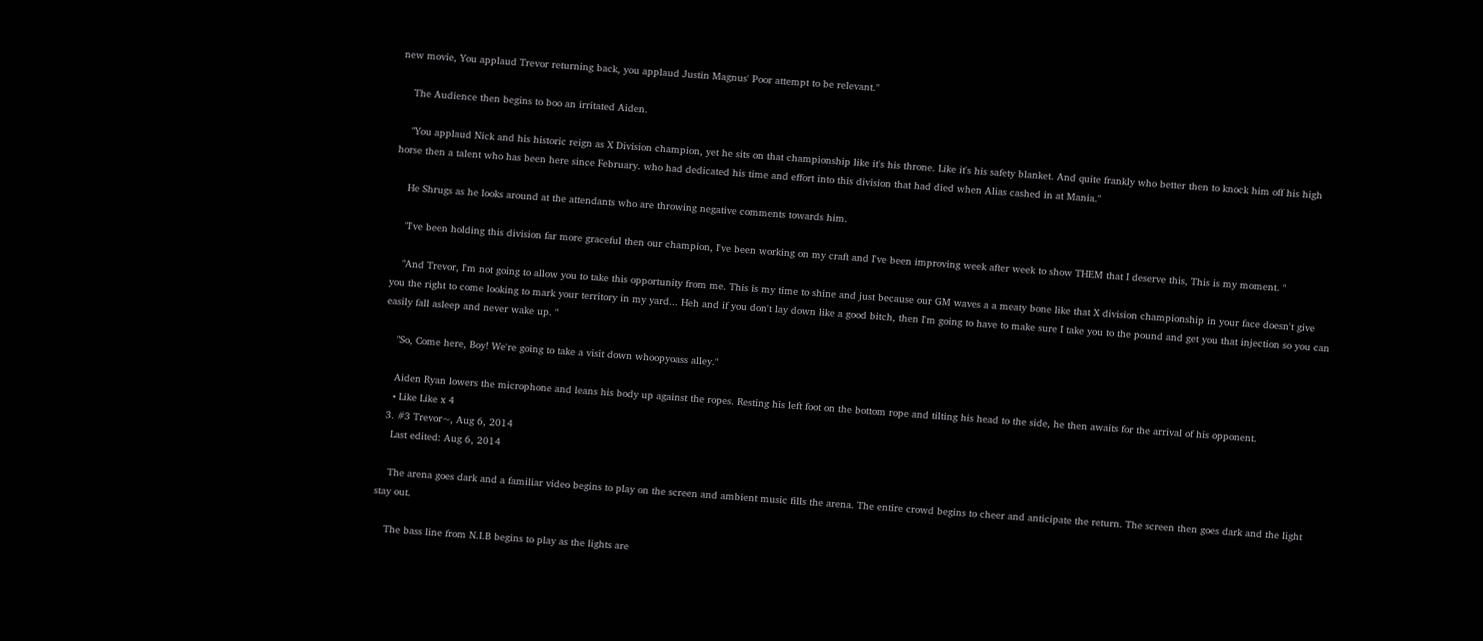new movie, You applaud Trevor returning back, you applaud Justin Magnus' Poor attempt to be relevant."

    The Audience then begins to boo an irritated Aiden.

    "You applaud Nick and his historic reign as X Division champion, yet he sits on that championship like it's his throne. Like it's his safety blanket. And quite frankly who better then to knock him off his high horse then a talent who has been here since February. who had dedicated his time and effort into this division that had died when Alias cashed in at Mania."

    He Shrugs as he looks around at the attendants who are throwing negative comments towards him.

    "I've been holding this division far more graceful then our champion, I've been working on my craft and I've been improving week after week to show THEM that I deserve this, This is my moment. "

    "And Trevor, I'm not going to allow you to take this opportunity from me. This is my time to shine and just because our GM waves a a meaty bone like that X division championship in your face doesn't give you the right to come looking to mark your territory in my yard... Heh and if you don't lay down like a good bitch, then I'm going to have to make sure I take you to the pound and get you that injection so you can easily fall asleep and never wake up. "

    "So, Come here, Boy! We're going to take a visit down whoopyoass alley."

    Aiden Ryan lowers the microphone and leans his body up against the ropes. Resting his left foot on the bottom rope and tilting his head to the side, he then awaits for the arrival of his opponent.
    • Like Like x 4
  3. #3 Trevor~, Aug 6, 2014
    Last edited: Aug 6, 2014

    The arena goes dark and a familiar video begins to play on the screen and ambient music fills the arena. The entire crowd begins to cheer and anticipate the return. The screen then goes dark and the light stay out.

    The bass line from N.I.B begins to play as the lights are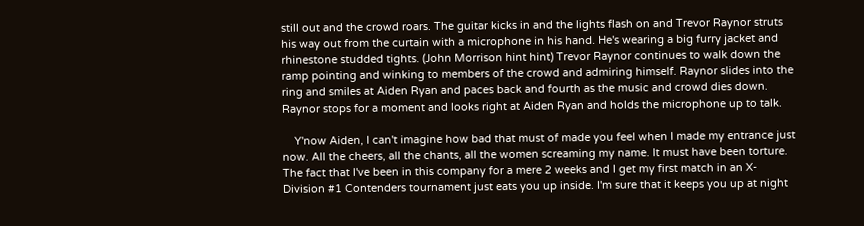still out and the crowd roars. The guitar kicks in and the lights flash on and Trevor Raynor struts his way out from the curtain with a microphone in his hand. He's wearing a big furry jacket and rhinestone studded tights. (John Morrison hint hint) Trevor Raynor continues to walk down the ramp pointing and winking to members of the crowd and admiring himself. Raynor slides into the ring and smiles at Aiden Ryan and paces back and fourth as the music and crowd dies down. Raynor stops for a moment and looks right at Aiden Ryan and holds the microphone up to talk.

    Y'now Aiden, I can't imagine how bad that must of made you feel when I made my entrance just now. All the cheers, all the chants, all the women screaming my name. It must have been torture. The fact that I've been in this company for a mere 2 weeks and I get my first match in an X-Division #1 Contenders tournament just eats you up inside. I'm sure that it keeps you up at night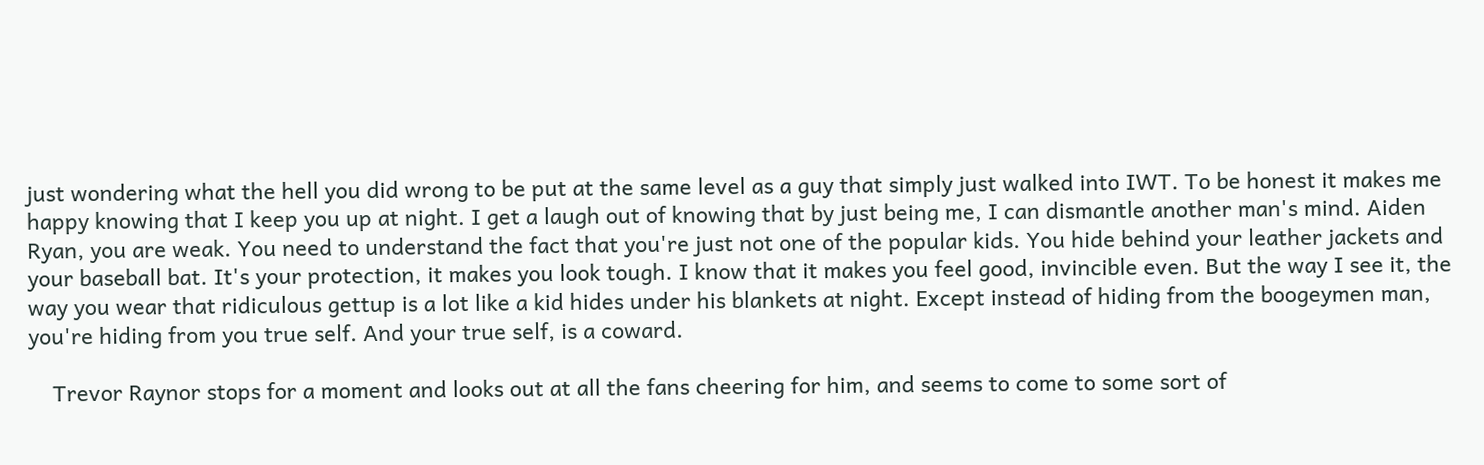just wondering what the hell you did wrong to be put at the same level as a guy that simply just walked into IWT. To be honest it makes me happy knowing that I keep you up at night. I get a laugh out of knowing that by just being me, I can dismantle another man's mind. Aiden Ryan, you are weak. You need to understand the fact that you're just not one of the popular kids. You hide behind your leather jackets and your baseball bat. It's your protection, it makes you look tough. I know that it makes you feel good, invincible even. But the way I see it, the way you wear that ridiculous gettup is a lot like a kid hides under his blankets at night. Except instead of hiding from the boogeymen man, you're hiding from you true self. And your true self, is a coward.

    Trevor Raynor stops for a moment and looks out at all the fans cheering for him, and seems to come to some sort of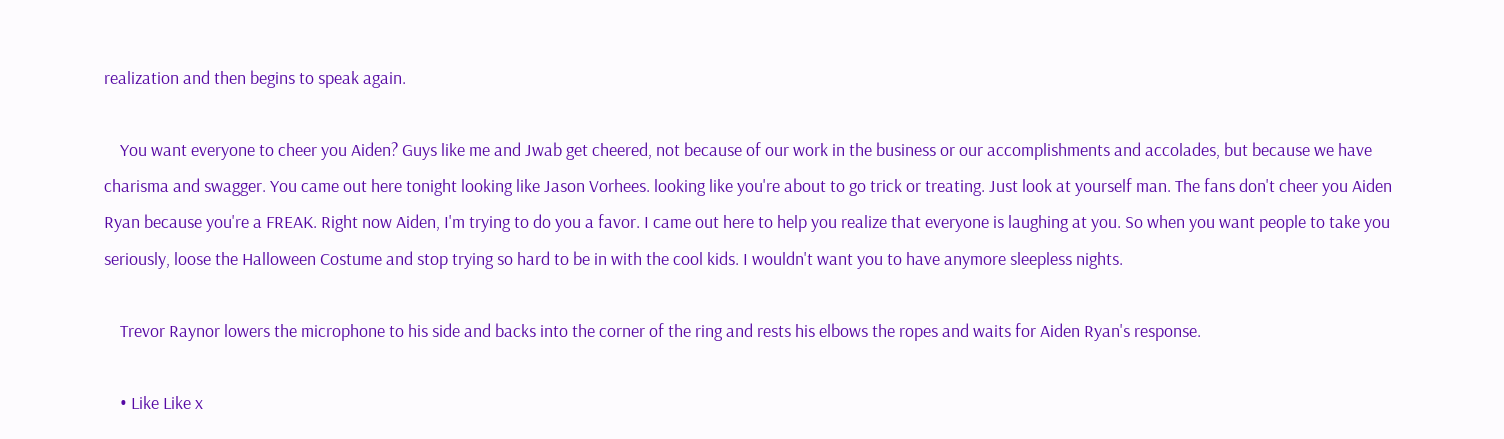realization and then begins to speak again.

    You want everyone to cheer you Aiden? Guys like me and Jwab get cheered, not because of our work in the business or our accomplishments and accolades, but because we have charisma and swagger. You came out here tonight looking like Jason Vorhees. looking like you're about to go trick or treating. Just look at yourself man. The fans don't cheer you Aiden Ryan because you're a FREAK. Right now Aiden, I'm trying to do you a favor. I came out here to help you realize that everyone is laughing at you. So when you want people to take you seriously, loose the Halloween Costume and stop trying so hard to be in with the cool kids. I wouldn't want you to have anymore sleepless nights.

    Trevor Raynor lowers the microphone to his side and backs into the corner of the ring and rests his elbows the ropes and waits for Aiden Ryan's response.

    • Like Like x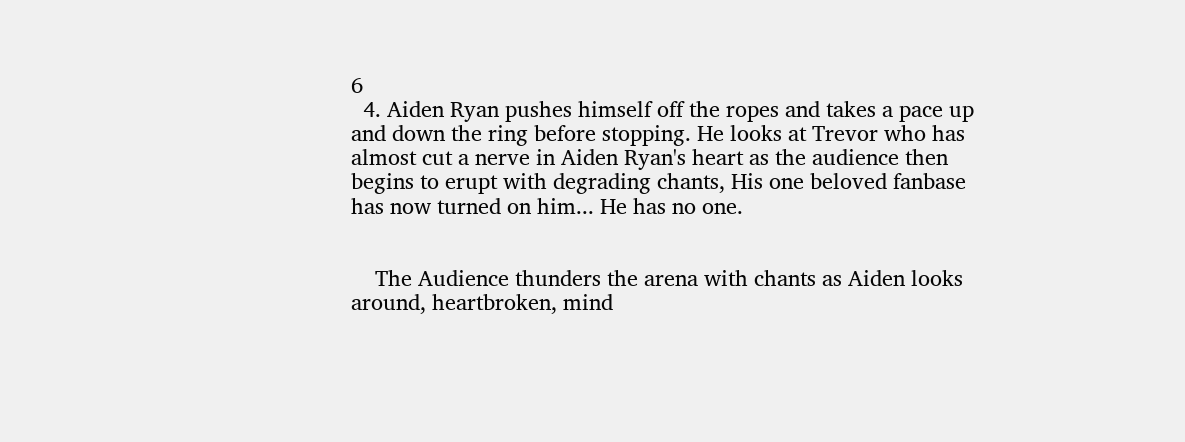6
  4. Aiden Ryan pushes himself off the ropes and takes a pace up and down the ring before stopping. He looks at Trevor who has almost cut a nerve in Aiden Ryan's heart as the audience then begins to erupt with degrading chants, His one beloved fanbase has now turned on him... He has no one.


    The Audience thunders the arena with chants as Aiden looks around, heartbroken, mind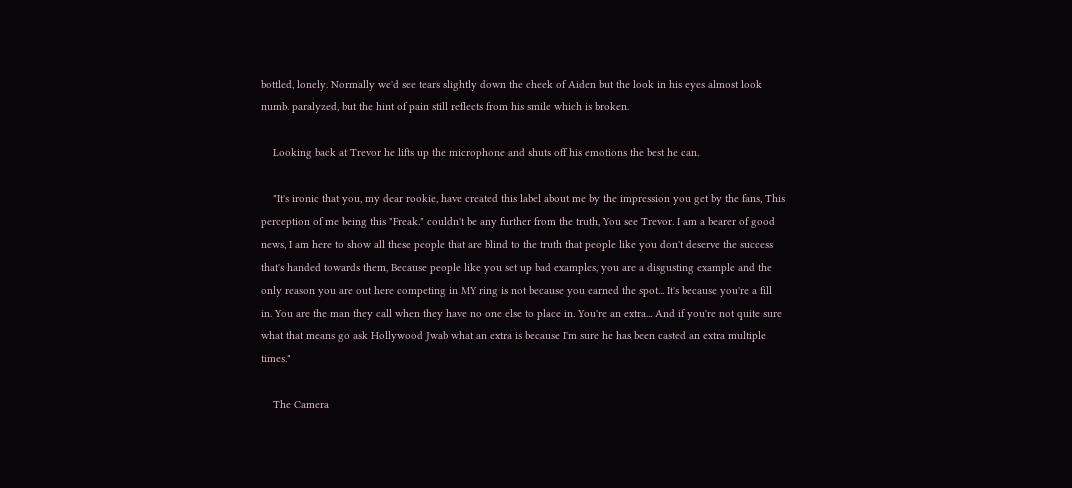bottled, lonely. Normally we'd see tears slightly down the cheek of Aiden but the look in his eyes almost look numb. paralyzed, but the hint of pain still reflects from his smile which is broken.

    Looking back at Trevor he lifts up the microphone and shuts off his emotions the best he can.

    "It's ironic that you, my dear rookie, have created this label about me by the impression you get by the fans, This perception of me being this "Freak." couldn't be any further from the truth, You see Trevor. I am a bearer of good news, I am here to show all these people that are blind to the truth that people like you don't deserve the success that's handed towards them, Because people like you set up bad examples, you are a disgusting example and the only reason you are out here competing in MY ring is not because you earned the spot... It's because you're a fill in. You are the man they call when they have no one else to place in. You're an extra... And if you're not quite sure what that means go ask Hollywood Jwab what an extra is because I'm sure he has been casted an extra multiple times."

    The Camera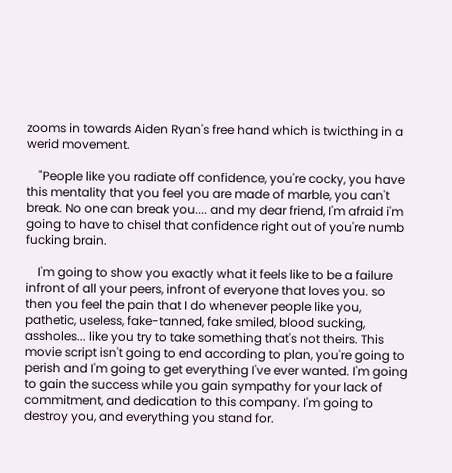zooms in towards Aiden Ryan's free hand which is twicthing in a werid movement.

    "People like you radiate off confidence, you're cocky, you have this mentality that you feel you are made of marble, you can't break. No one can break you.... and my dear friend, I'm afraid i'm going to have to chisel that confidence right out of you're numb fucking brain.

    I'm going to show you exactly what it feels like to be a failure infront of all your peers, infront of everyone that loves you. so then you feel the pain that I do whenever people like you, pathetic, useless, fake-tanned, fake smiled, blood sucking, assholes... like you try to take something that's not theirs. This movie script isn't going to end according to plan, you're going to perish and I'm going to get everything I've ever wanted. I'm going to gain the success while you gain sympathy for your lack of commitment, and dedication to this company. I'm going to destroy you, and everything you stand for.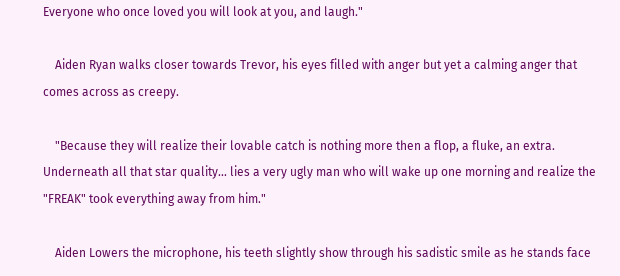Everyone who once loved you will look at you, and laugh."

    Aiden Ryan walks closer towards Trevor, his eyes filled with anger but yet a calming anger that comes across as creepy.

    "Because they will realize their lovable catch is nothing more then a flop, a fluke, an extra. Underneath all that star quality... lies a very ugly man who will wake up one morning and realize the "FREAK" took everything away from him."

    Aiden Lowers the microphone, his teeth slightly show through his sadistic smile as he stands face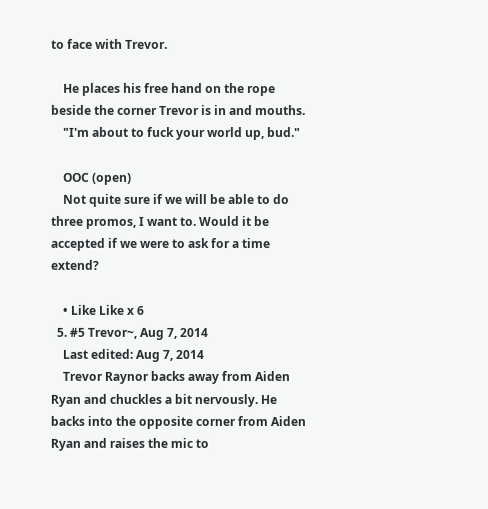to face with Trevor.

    He places his free hand on the rope beside the corner Trevor is in and mouths.
    "I'm about to fuck your world up, bud."

    OOC (open)
    Not quite sure if we will be able to do three promos, I want to. Would it be accepted if we were to ask for a time extend?

    • Like Like x 6
  5. #5 Trevor~, Aug 7, 2014
    Last edited: Aug 7, 2014
    Trevor Raynor backs away from Aiden Ryan and chuckles a bit nervously. He backs into the opposite corner from Aiden Ryan and raises the mic to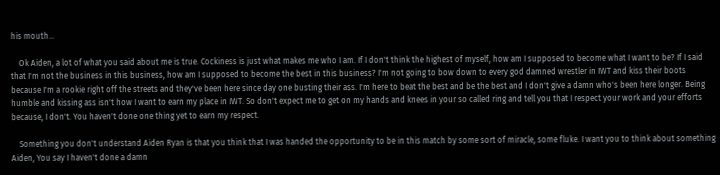his mouth...

    Ok Aiden, a lot of what you said about me is true. Cockiness is just what makes me who I am. If I don't think the highest of myself, how am I supposed to become what I want to be? If I said that I'm not the business in this business, how am I supposed to become the best in this business? I'm not going to bow down to every god damned wrestler in IWT and kiss their boots because I'm a rookie right off the streets and they've been here since day one busting their ass. I'm here to beat the best and be the best and I don't give a damn who's been here longer. Being humble and kissing ass isn't how I want to earn my place in IWT. So don't expect me to get on my hands and knees in your so called ring and tell you that I respect your work and your efforts because, I don't. You haven't done one thing yet to earn my respect.

    Something you don't understand Aiden Ryan is that you think that I was handed the opportunity to be in this match by some sort of miracle, some fluke. I want you to think about something Aiden, You say I haven't done a damn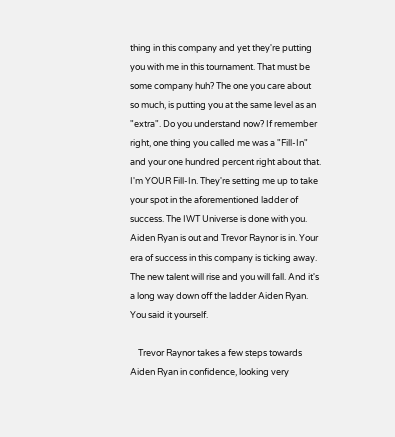thing in this company and yet they're putting you with me in this tournament. That must be some company huh? The one you care about so much, is putting you at the same level as an "extra". Do you understand now? If remember right, one thing you called me was a "Fill-In" and your one hundred percent right about that. I'm YOUR Fill-In. They're setting me up to take your spot in the aforementioned ladder of success. The IWT Universe is done with you. Aiden Ryan is out and Trevor Raynor is in. Your era of success in this company is ticking away. The new talent will rise and you will fall. And it's a long way down off the ladder Aiden Ryan. You said it yourself.

    Trevor Raynor takes a few steps towards Aiden Ryan in confidence, looking very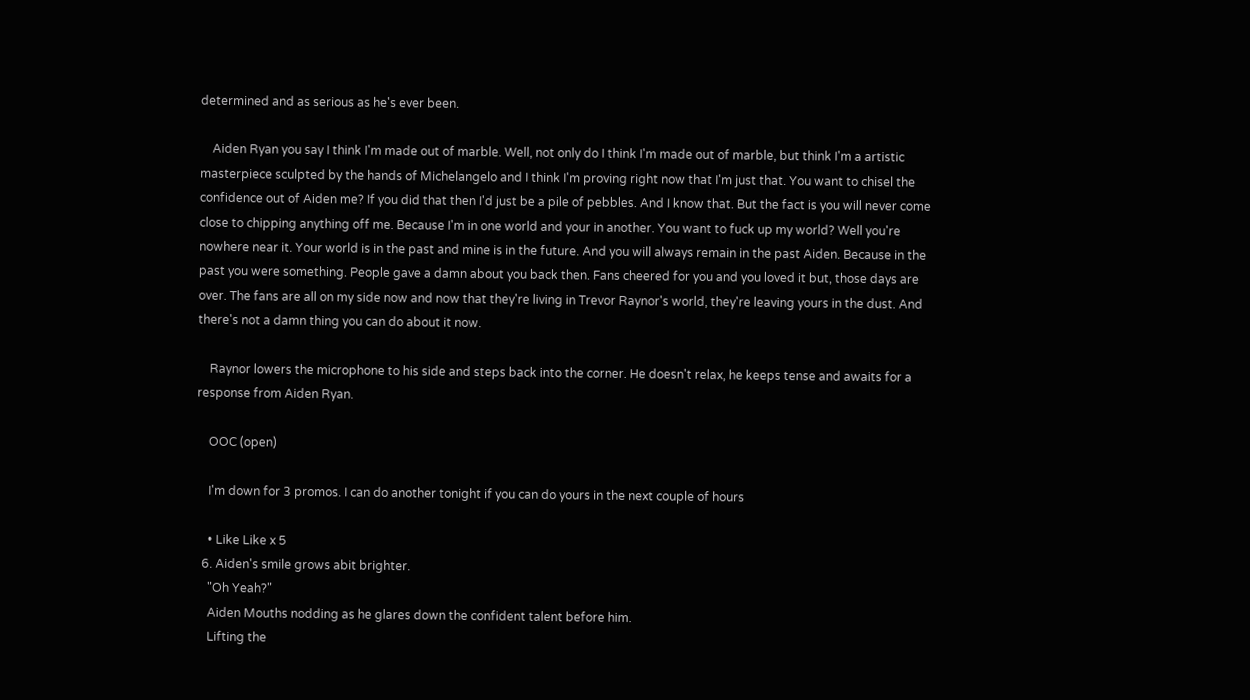determined and as serious as he's ever been.

    Aiden Ryan you say I think I'm made out of marble. Well, not only do I think I'm made out of marble, but think I'm a artistic masterpiece sculpted by the hands of Michelangelo and I think I'm proving right now that I'm just that. You want to chisel the confidence out of Aiden me? If you did that then I'd just be a pile of pebbles. And I know that. But the fact is you will never come close to chipping anything off me. Because I'm in one world and your in another. You want to fuck up my world? Well you're nowhere near it. Your world is in the past and mine is in the future. And you will always remain in the past Aiden. Because in the past you were something. People gave a damn about you back then. Fans cheered for you and you loved it but, those days are over. The fans are all on my side now and now that they're living in Trevor Raynor's world, they're leaving yours in the dust. And there's not a damn thing you can do about it now.

    Raynor lowers the microphone to his side and steps back into the corner. He doesn't relax, he keeps tense and awaits for a response from Aiden Ryan.

    OOC (open)

    I'm down for 3 promos. I can do another tonight if you can do yours in the next couple of hours

    • Like Like x 5
  6. Aiden's smile grows abit brighter.
    "Oh Yeah?"
    Aiden Mouths nodding as he glares down the confident talent before him.
    Lifting the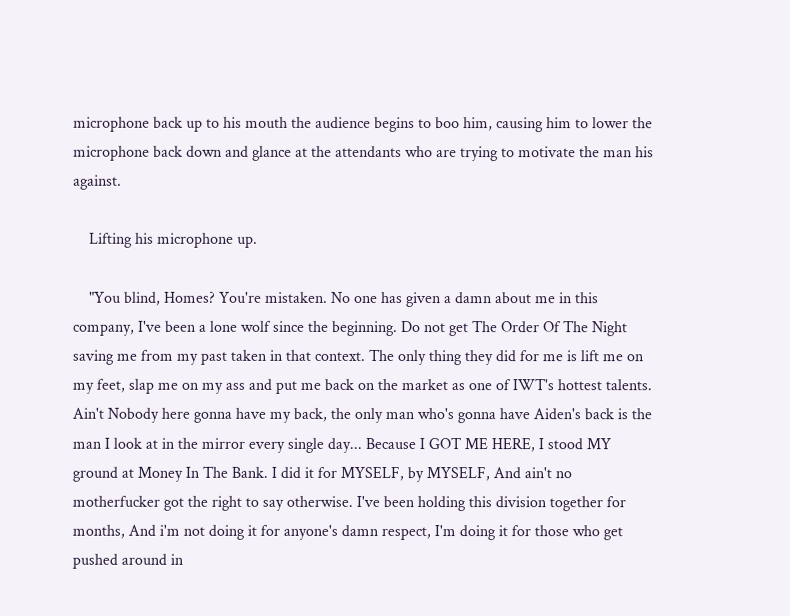microphone back up to his mouth the audience begins to boo him, causing him to lower the microphone back down and glance at the attendants who are trying to motivate the man his against.

    Lifting his microphone up.

    "You blind, Homes? You're mistaken. No one has given a damn about me in this company, I've been a lone wolf since the beginning. Do not get The Order Of The Night saving me from my past taken in that context. The only thing they did for me is lift me on my feet, slap me on my ass and put me back on the market as one of IWT's hottest talents. Ain't Nobody here gonna have my back, the only man who's gonna have Aiden's back is the man I look at in the mirror every single day... Because I GOT ME HERE, I stood MY ground at Money In The Bank. I did it for MYSELF, by MYSELF, And ain't no motherfucker got the right to say otherwise. I've been holding this division together for months, And i'm not doing it for anyone's damn respect, I'm doing it for those who get pushed around in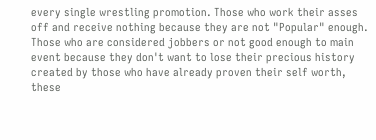every single wrestling promotion. Those who work their asses off and receive nothing because they are not "Popular" enough. Those who are considered jobbers or not good enough to main event because they don't want to lose their precious history created by those who have already proven their self worth, these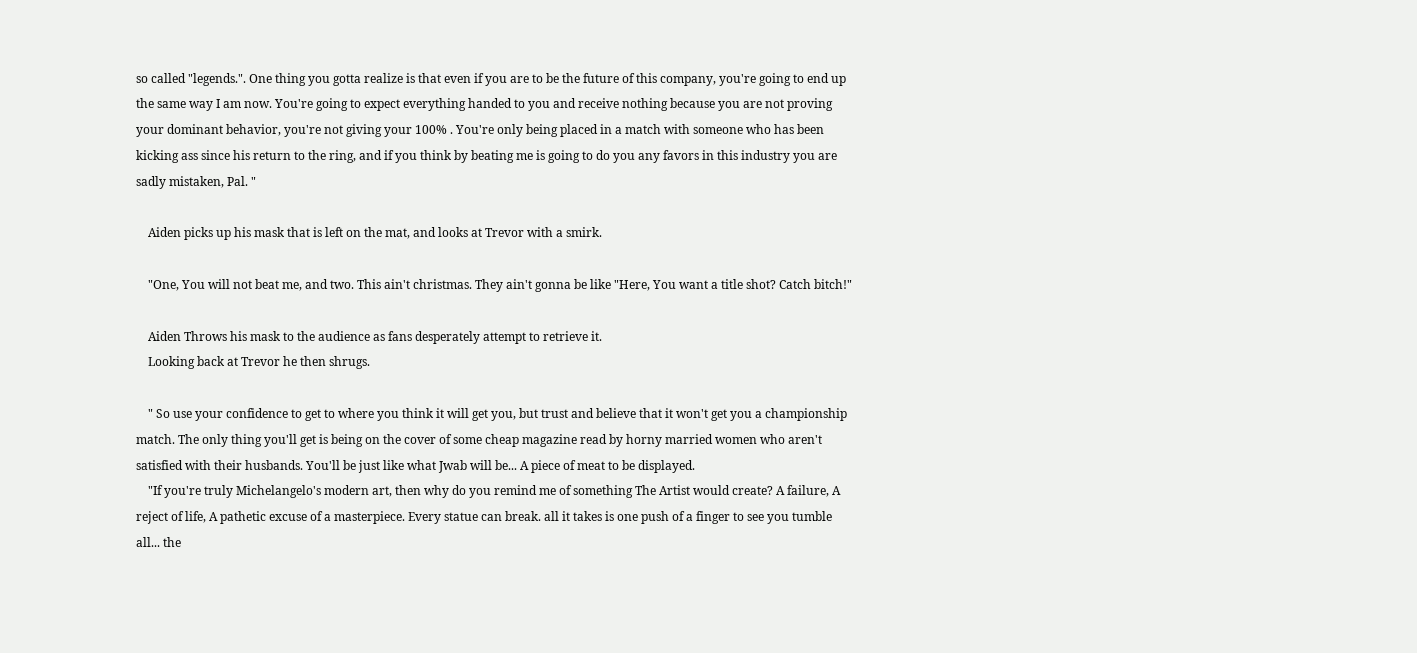so called "legends.". One thing you gotta realize is that even if you are to be the future of this company, you're going to end up the same way I am now. You're going to expect everything handed to you and receive nothing because you are not proving your dominant behavior, you're not giving your 100% . You're only being placed in a match with someone who has been kicking ass since his return to the ring, and if you think by beating me is going to do you any favors in this industry you are sadly mistaken, Pal. "

    Aiden picks up his mask that is left on the mat, and looks at Trevor with a smirk.

    "One, You will not beat me, and two. This ain't christmas. They ain't gonna be like "Here, You want a title shot? Catch bitch!"

    Aiden Throws his mask to the audience as fans desperately attempt to retrieve it.
    Looking back at Trevor he then shrugs.

    " So use your confidence to get to where you think it will get you, but trust and believe that it won't get you a championship match. The only thing you'll get is being on the cover of some cheap magazine read by horny married women who aren't satisfied with their husbands. You'll be just like what Jwab will be... A piece of meat to be displayed.
    "If you're truly Michelangelo's modern art, then why do you remind me of something The Artist would create? A failure, A reject of life, A pathetic excuse of a masterpiece. Every statue can break. all it takes is one push of a finger to see you tumble all... the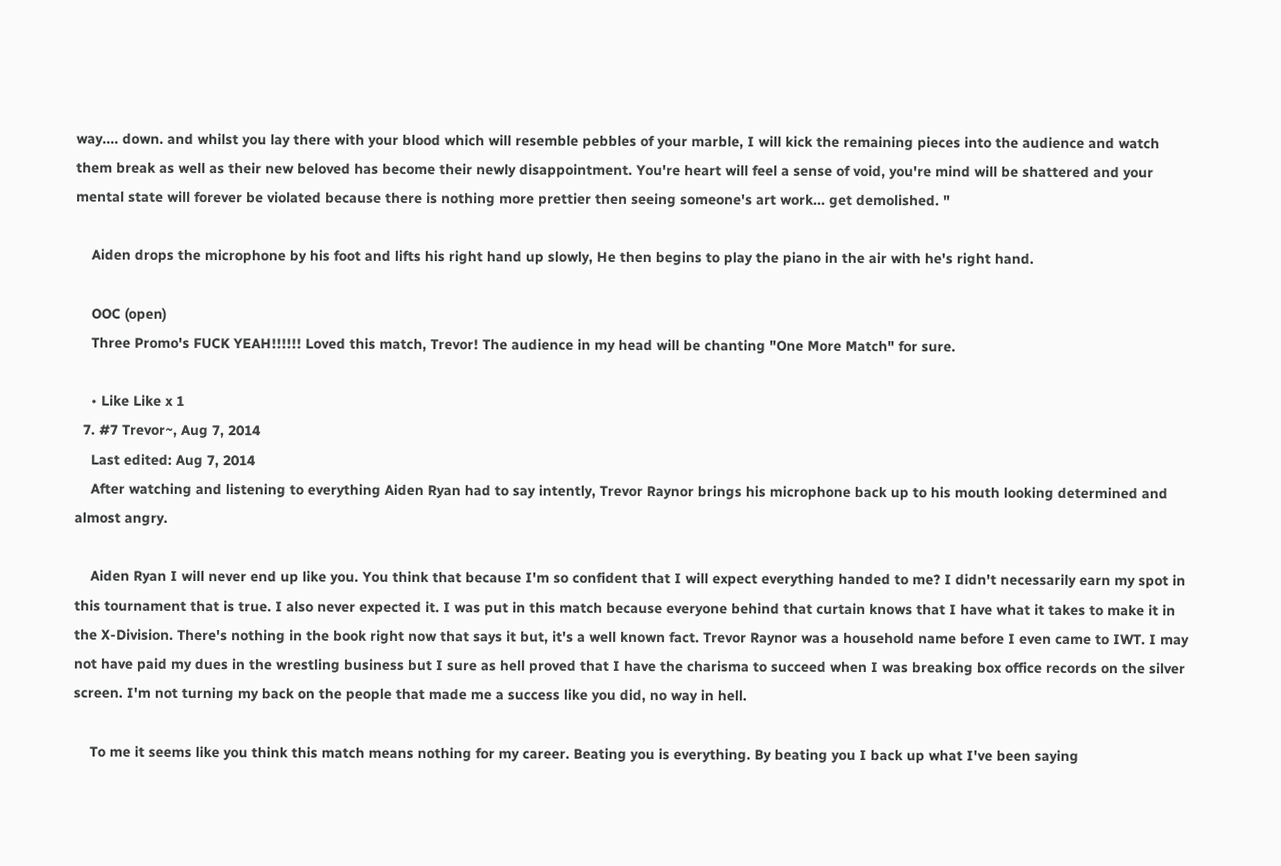way.... down. and whilst you lay there with your blood which will resemble pebbles of your marble, I will kick the remaining pieces into the audience and watch them break as well as their new beloved has become their newly disappointment. You're heart will feel a sense of void, you're mind will be shattered and your mental state will forever be violated because there is nothing more prettier then seeing someone's art work... get demolished. "

    Aiden drops the microphone by his foot and lifts his right hand up slowly, He then begins to play the piano in the air with he's right hand.

    OOC (open)
    Three Promo's FUCK YEAH!!!!!! Loved this match, Trevor! The audience in my head will be chanting "One More Match" for sure.

    • Like Like x 1
  7. #7 Trevor~, Aug 7, 2014
    Last edited: Aug 7, 2014
    After watching and listening to everything Aiden Ryan had to say intently, Trevor Raynor brings his microphone back up to his mouth looking determined and almost angry.

    Aiden Ryan I will never end up like you. You think that because I'm so confident that I will expect everything handed to me? I didn't necessarily earn my spot in this tournament that is true. I also never expected it. I was put in this match because everyone behind that curtain knows that I have what it takes to make it in the X-Division. There's nothing in the book right now that says it but, it's a well known fact. Trevor Raynor was a household name before I even came to IWT. I may not have paid my dues in the wrestling business but I sure as hell proved that I have the charisma to succeed when I was breaking box office records on the silver screen. I'm not turning my back on the people that made me a success like you did, no way in hell.

    To me it seems like you think this match means nothing for my career. Beating you is everything. By beating you I back up what I've been saying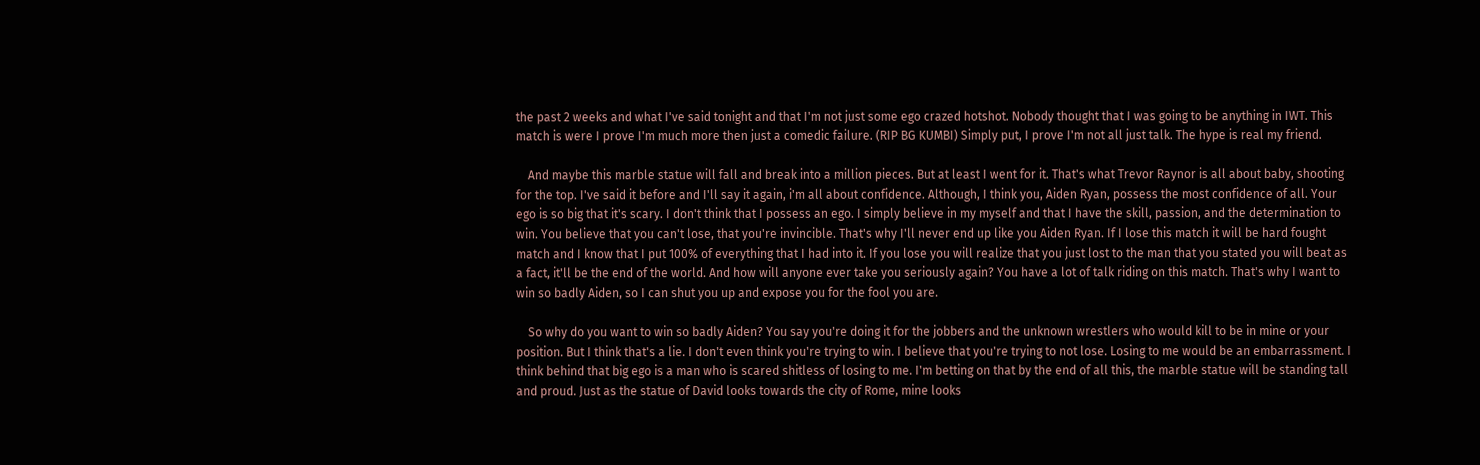the past 2 weeks and what I've said tonight and that I'm not just some ego crazed hotshot. Nobody thought that I was going to be anything in IWT. This match is were I prove I'm much more then just a comedic failure. (RIP BG KUMBI) Simply put, I prove I'm not all just talk. The hype is real my friend.

    And maybe this marble statue will fall and break into a million pieces. But at least I went for it. That's what Trevor Raynor is all about baby, shooting for the top. I've said it before and I'll say it again, i'm all about confidence. Although, I think you, Aiden Ryan, possess the most confidence of all. Your ego is so big that it's scary. I don't think that I possess an ego. I simply believe in my myself and that I have the skill, passion, and the determination to win. You believe that you can't lose, that you're invincible. That's why I'll never end up like you Aiden Ryan. If I lose this match it will be hard fought match and I know that I put 100% of everything that I had into it. If you lose you will realize that you just lost to the man that you stated you will beat as a fact, it'll be the end of the world. And how will anyone ever take you seriously again? You have a lot of talk riding on this match. That's why I want to win so badly Aiden, so I can shut you up and expose you for the fool you are.

    So why do you want to win so badly Aiden? You say you're doing it for the jobbers and the unknown wrestlers who would kill to be in mine or your position. But I think that's a lie. I don't even think you're trying to win. I believe that you're trying to not lose. Losing to me would be an embarrassment. I think behind that big ego is a man who is scared shitless of losing to me. I'm betting on that by the end of all this, the marble statue will be standing tall and proud. Just as the statue of David looks towards the city of Rome, mine looks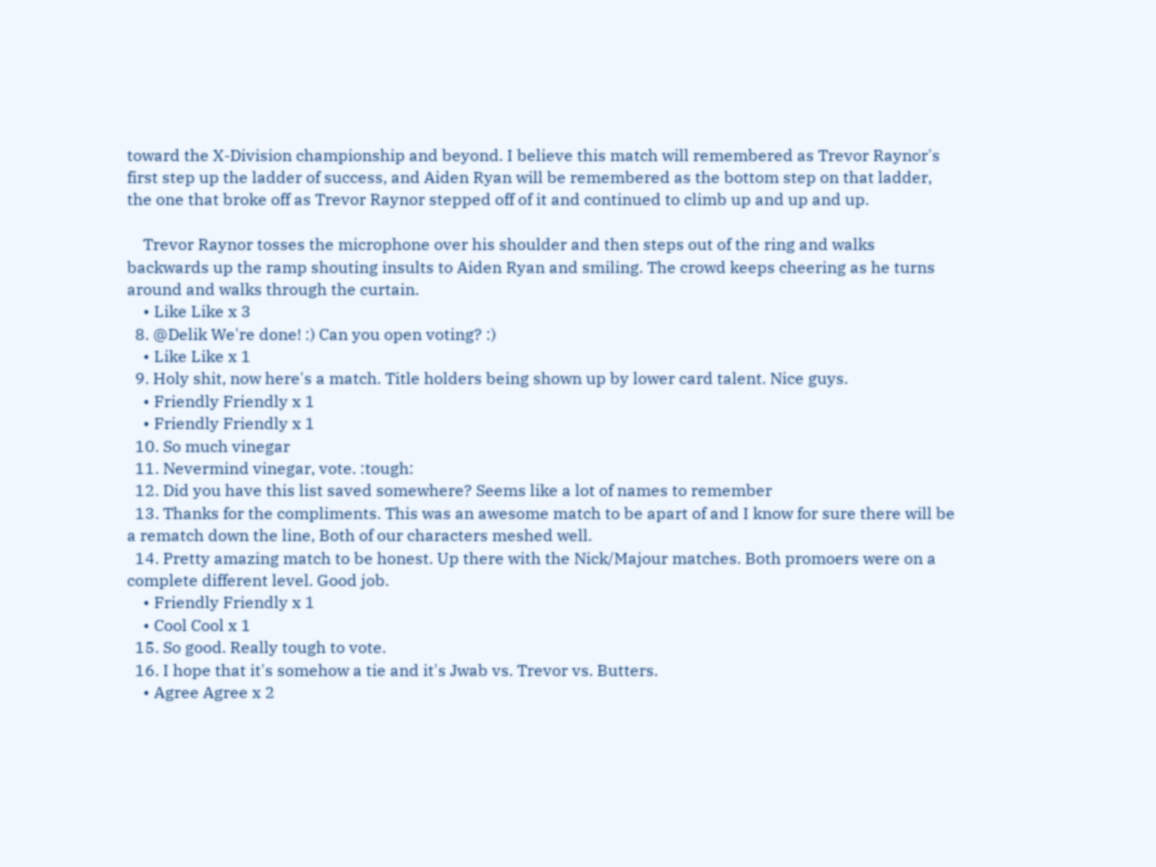toward the X-Division championship and beyond. I believe this match will remembered as Trevor Raynor's first step up the ladder of success, and Aiden Ryan will be remembered as the bottom step on that ladder, the one that broke off as Trevor Raynor stepped off of it and continued to climb up and up and up.

    Trevor Raynor tosses the microphone over his shoulder and then steps out of the ring and walks backwards up the ramp shouting insults to Aiden Ryan and smiling. The crowd keeps cheering as he turns around and walks through the curtain.
    • Like Like x 3
  8. @Delik We're done! :) Can you open voting? :)
    • Like Like x 1
  9. Holy shit, now here's a match. Title holders being shown up by lower card talent. Nice guys.
    • Friendly Friendly x 1
    • Friendly Friendly x 1
  10. So much vinegar
  11. Nevermind vinegar, vote. :tough:
  12. Did you have this list saved somewhere? Seems like a lot of names to remember
  13. Thanks for the compliments. This was an awesome match to be apart of and I know for sure there will be a rematch down the line, Both of our characters meshed well.
  14. Pretty amazing match to be honest. Up there with the Nick/Majour matches. Both promoers were on a complete different level. Good job.
    • Friendly Friendly x 1
    • Cool Cool x 1
  15. So good. Really tough to vote.
  16. I hope that it's somehow a tie and it's Jwab vs. Trevor vs. Butters.
    • Agree Agree x 2